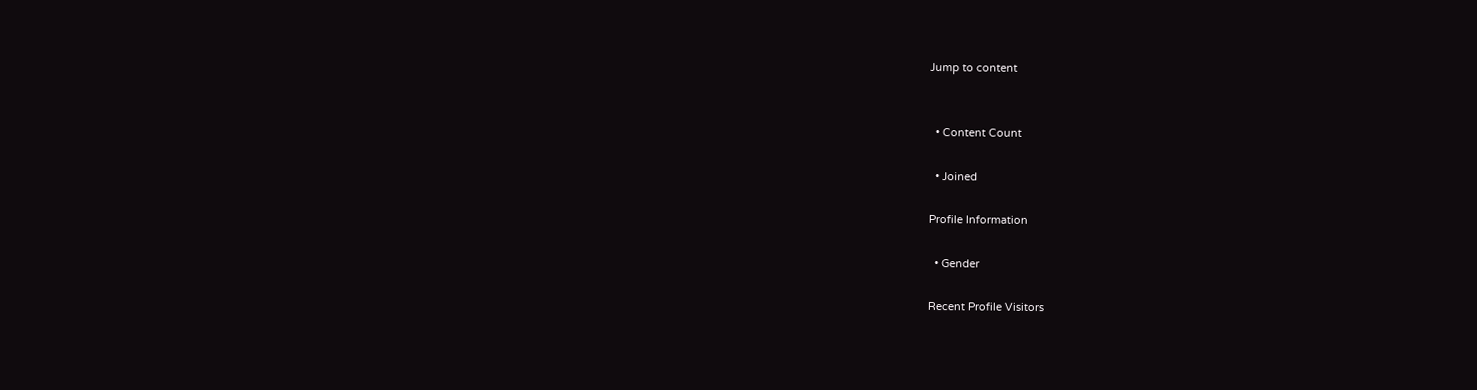Jump to content


  • Content Count

  • Joined

Profile Information

  • Gender

Recent Profile Visitors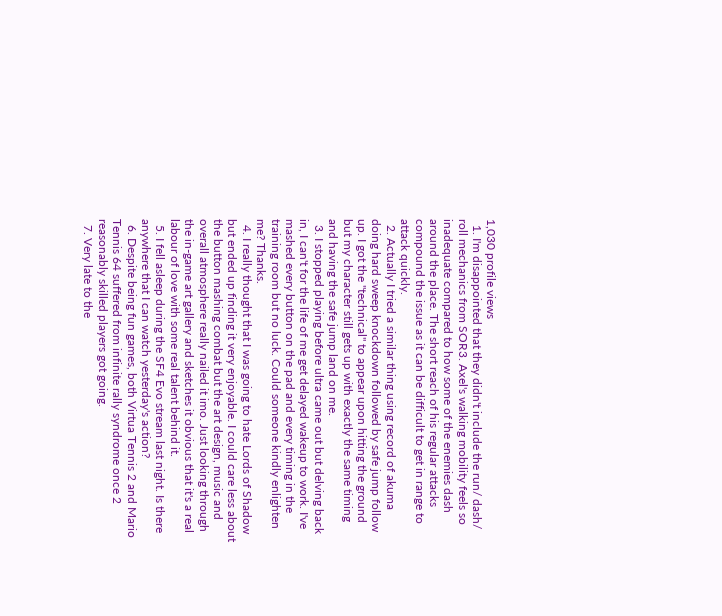1,030 profile views
  1. I'm disappointed that they didn't include the run/ dash/ roll mechanics from SOR3. Axel's walking mobility feels so inadequate compared to how some of the enemies dash around the place. The short reach of his regular attacks compound the issue as it can be difficult to get in range to attack quickly.
  2. Actually I tried a similar thing using record of akuma doing hard sweep knockdown followed by safe jump follow up. I got the "technical" to appear upon hitting the ground but my character still gets up with exactly the same timing and having the safe jump land on me.
  3. I stopped playing before ultra came out but delving back in, I can't for the life of me get delayed wakeup to work. I've mashed every button on the pad and every timing in the training room but no luck. Could someone kindly enlighten me? Thanks.
  4. I really thought that I was going to hate Lords of Shadow but ended up finding it very enjoyable. I could care less about the button mashing combat but the art design, music and overall atmosphere really nailed it imo. Just looking through the in-game art gallery and sketches it obvious that it's a real labour of love with some real talent behind it.
  5. I fell asleep during the SF4 Evo stream last night. Is there anywhere that I can watch yesterday's action?
  6. Despite being fun games, both Virtua Tennis 2 and Mario Tennis 64 suffered from infinite rally syndrome once 2 reasonably skilled players got going.
  7. Very late to the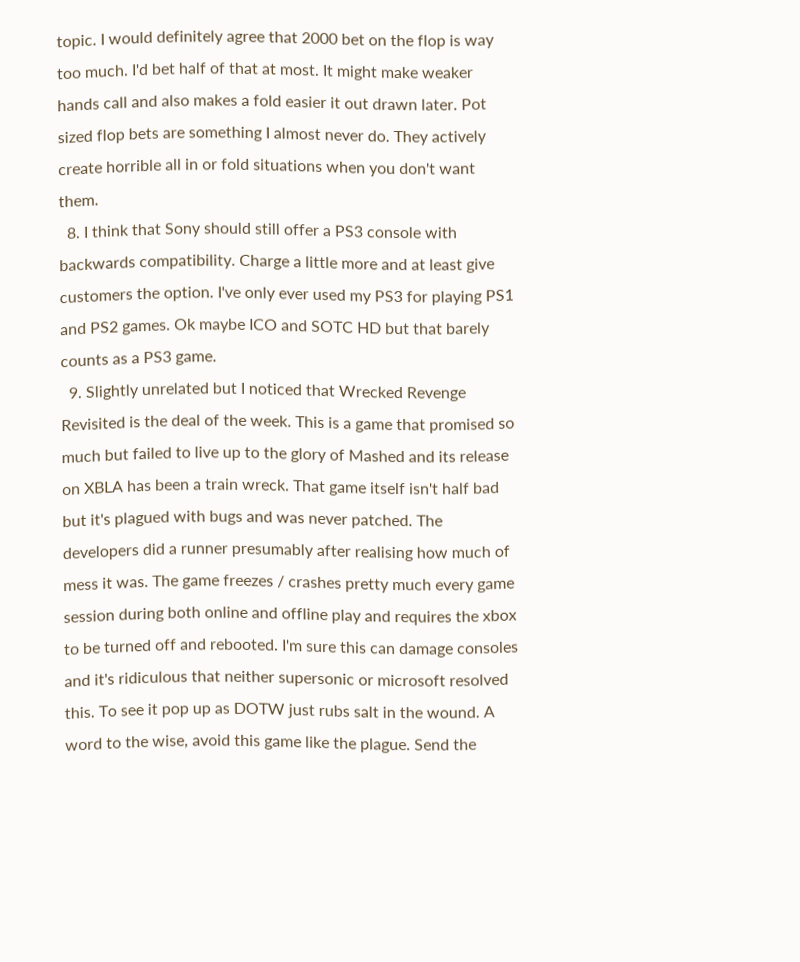topic. I would definitely agree that 2000 bet on the flop is way too much. I'd bet half of that at most. It might make weaker hands call and also makes a fold easier it out drawn later. Pot sized flop bets are something I almost never do. They actively create horrible all in or fold situations when you don't want them.
  8. I think that Sony should still offer a PS3 console with backwards compatibility. Charge a little more and at least give customers the option. I've only ever used my PS3 for playing PS1 and PS2 games. Ok maybe ICO and SOTC HD but that barely counts as a PS3 game.
  9. Slightly unrelated but I noticed that Wrecked Revenge Revisited is the deal of the week. This is a game that promised so much but failed to live up to the glory of Mashed and its release on XBLA has been a train wreck. That game itself isn't half bad but it's plagued with bugs and was never patched. The developers did a runner presumably after realising how much of mess it was. The game freezes / crashes pretty much every game session during both online and offline play and requires the xbox to be turned off and rebooted. I'm sure this can damage consoles and it's ridiculous that neither supersonic or microsoft resolved this. To see it pop up as DOTW just rubs salt in the wound. A word to the wise, avoid this game like the plague. Send the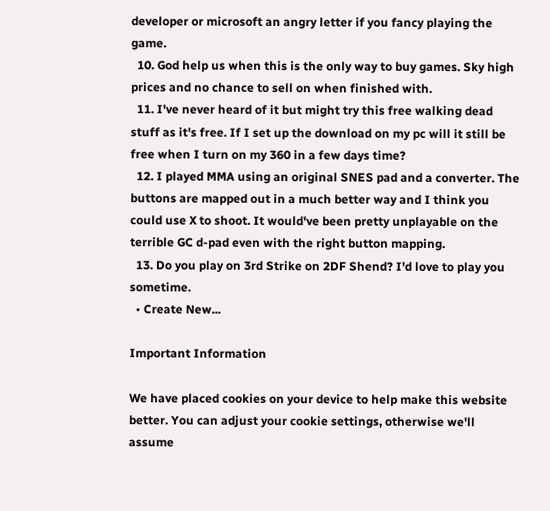developer or microsoft an angry letter if you fancy playing the game.
  10. God help us when this is the only way to buy games. Sky high prices and no chance to sell on when finished with.
  11. I've never heard of it but might try this free walking dead stuff as it's free. If I set up the download on my pc will it still be free when I turn on my 360 in a few days time?
  12. I played MMA using an original SNES pad and a converter. The buttons are mapped out in a much better way and I think you could use X to shoot. It would've been pretty unplayable on the terrible GC d-pad even with the right button mapping.
  13. Do you play on 3rd Strike on 2DF Shend? I'd love to play you sometime.
  • Create New...

Important Information

We have placed cookies on your device to help make this website better. You can adjust your cookie settings, otherwise we'll assume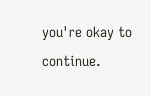you're okay to continue.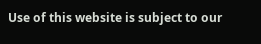Use of this website is subject to our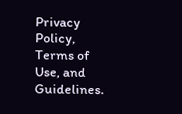Privacy Policy, Terms of Use, and Guidelines.